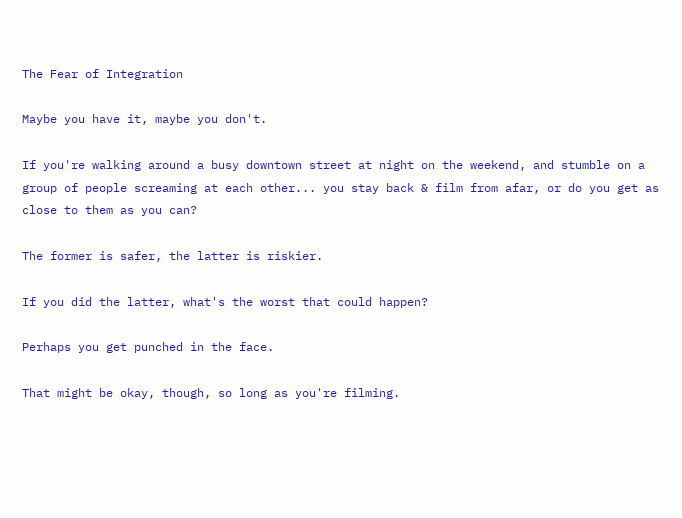The Fear of Integration

Maybe you have it, maybe you don't.

If you're walking around a busy downtown street at night on the weekend, and stumble on a group of people screaming at each other... you stay back & film from afar, or do you get as close to them as you can?

The former is safer, the latter is riskier.

If you did the latter, what's the worst that could happen?

Perhaps you get punched in the face.

That might be okay, though, so long as you're filming.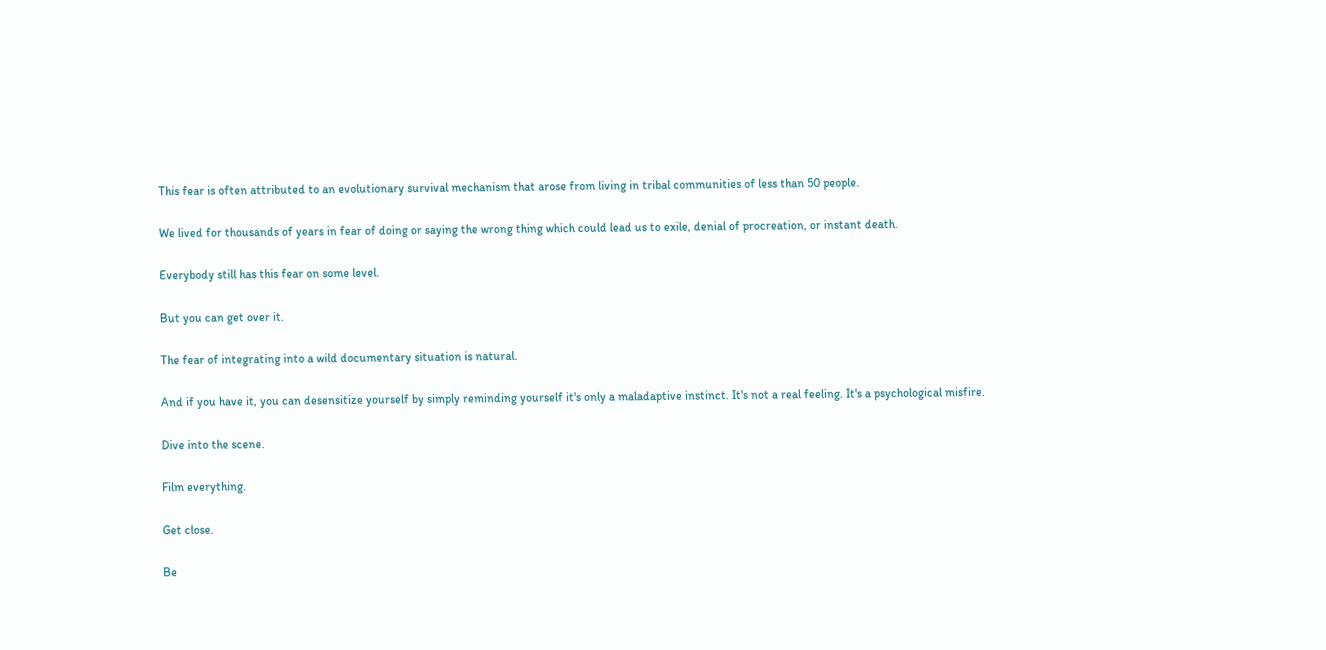This fear is often attributed to an evolutionary survival mechanism that arose from living in tribal communities of less than 50 people.

We lived for thousands of years in fear of doing or saying the wrong thing which could lead us to exile, denial of procreation, or instant death.

Everybody still has this fear on some level.

But you can get over it.

The fear of integrating into a wild documentary situation is natural.

And if you have it, you can desensitize yourself by simply reminding yourself it's only a maladaptive instinct. It's not a real feeling. It's a psychological misfire.

Dive into the scene.

Film everything.

Get close.

Be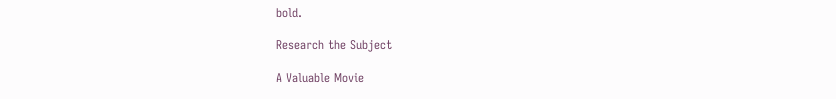bold.

Research the Subject

A Valuable Movie